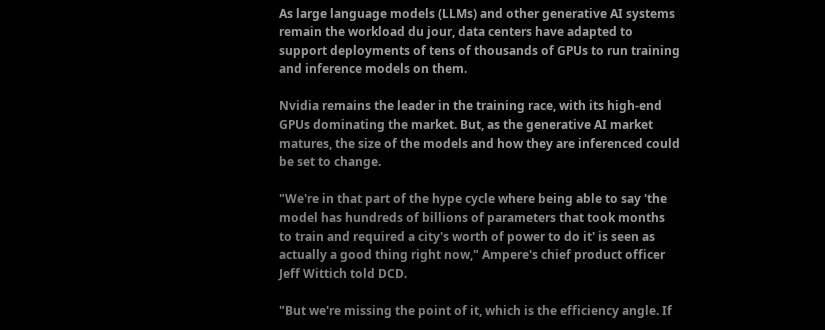As large language models (LLMs) and other generative AI systems remain the workload du jour, data centers have adapted to support deployments of tens of thousands of GPUs to run training and inference models on them.

Nvidia remains the leader in the training race, with its high-end GPUs dominating the market. But, as the generative AI market matures, the size of the models and how they are inferenced could be set to change.

"We're in that part of the hype cycle where being able to say 'the model has hundreds of billions of parameters that took months to train and required a city's worth of power to do it' is seen as actually a good thing right now," Ampere's chief product officer Jeff Wittich told DCD.

"But we're missing the point of it, which is the efficiency angle. If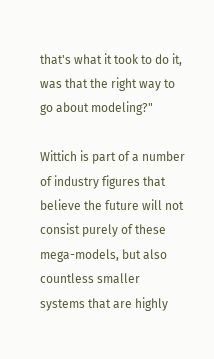that's what it took to do it, was that the right way to go about modeling?"

Wittich is part of a number of industry figures that believe the future will not consist purely of these mega-models, but also countless smaller systems that are highly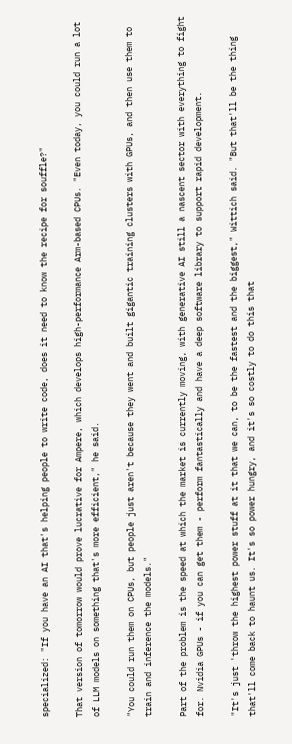specialized: "If you have an AI that's helping people to write code, does it need to know the recipe for souffle?"

That version of tomorrow would prove lucrative for Ampere, which develops high-performance Arm-based CPUs. "Even today, you could run a lot of LLM models on something that's more efficient," he said.

"You could run them on CPUs, but people just aren't because they went and built gigantic training clusters with GPUs, and then use them to train and inference the models."

Part of the problem is the speed at which the market is currently moving, with generative AI still a nascent sector with everything to fight for. Nvidia GPUs - if you can get them - perform fantastically and have a deep software library to support rapid development.

"It's just 'throw the highest power stuff at it that we can, to be the fastest and the biggest," Wittich said. "But that'll be the thing that'll come back to haunt us. It's so power hungry, and it's so costly to do this that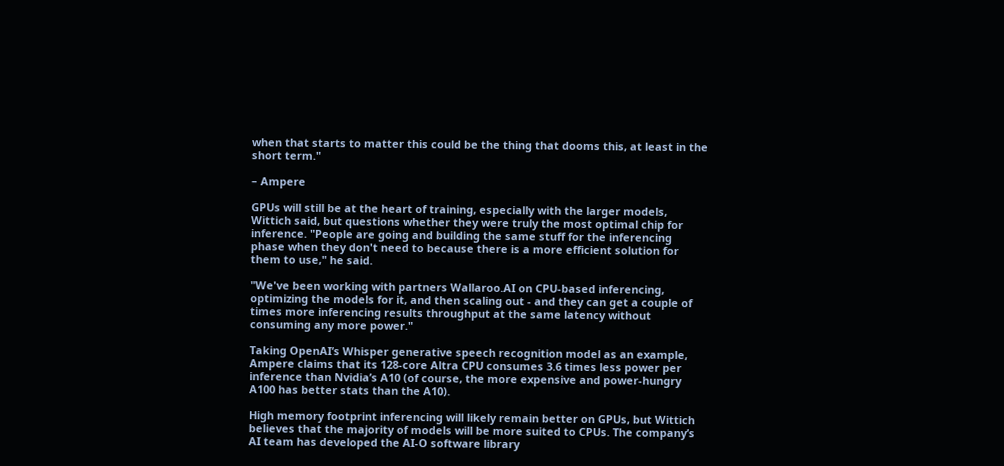when that starts to matter this could be the thing that dooms this, at least in the short term."

– Ampere

GPUs will still be at the heart of training, especially with the larger models, Wittich said, but questions whether they were truly the most optimal chip for inference. "People are going and building the same stuff for the inferencing phase when they don't need to because there is a more efficient solution for them to use," he said.

"We've been working with partners Wallaroo.AI on CPU-based inferencing, optimizing the models for it, and then scaling out - and they can get a couple of times more inferencing results throughput at the same latency without consuming any more power."

Taking OpenAI’s Whisper generative speech recognition model as an example, Ampere claims that its 128-core Altra CPU consumes 3.6 times less power per inference than Nvidia’s A10 (of course, the more expensive and power-hungry A100 has better stats than the A10).

High memory footprint inferencing will likely remain better on GPUs, but Wittich believes that the majority of models will be more suited to CPUs. The company’s AI team has developed the AI-O software library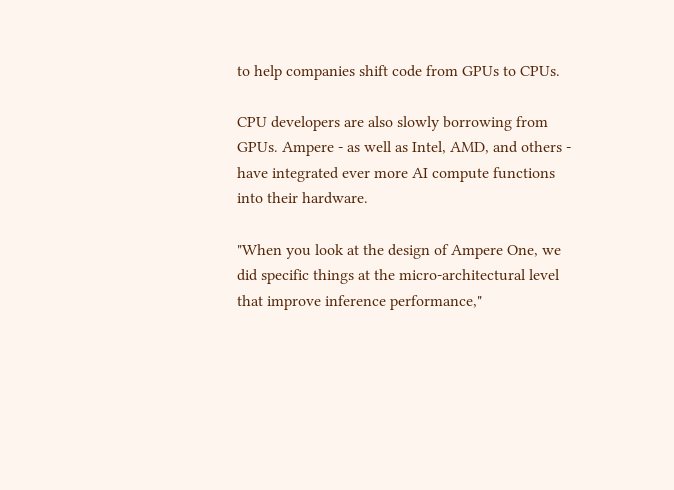to help companies shift code from GPUs to CPUs.

CPU developers are also slowly borrowing from GPUs. Ampere - as well as Intel, AMD, and others - have integrated ever more AI compute functions into their hardware.

"When you look at the design of Ampere One, we did specific things at the micro-architectural level that improve inference performance,"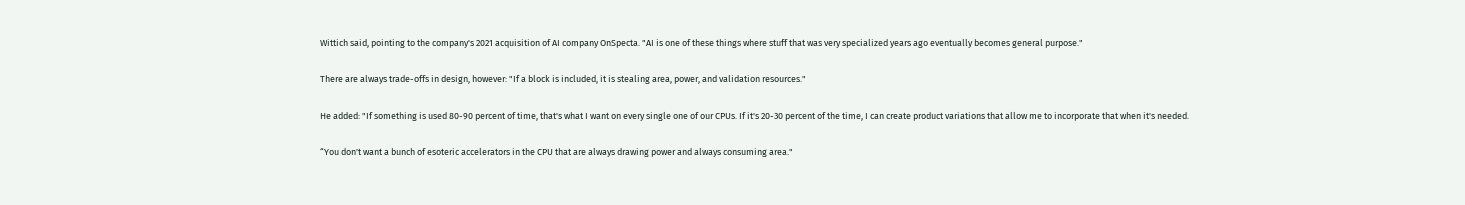Wittich said, pointing to the company's 2021 acquisition of AI company OnSpecta. "AI is one of these things where stuff that was very specialized years ago eventually becomes general purpose."

There are always trade-offs in design, however: "If a block is included, it is stealing area, power, and validation resources."

He added: "If something is used 80-90 percent of time, that's what I want on every single one of our CPUs. If it's 20-30 percent of the time, I can create product variations that allow me to incorporate that when it's needed.

“You don't want a bunch of esoteric accelerators in the CPU that are always drawing power and always consuming area."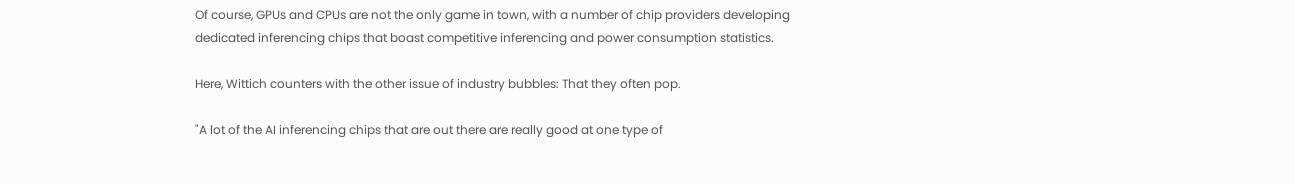Of course, GPUs and CPUs are not the only game in town, with a number of chip providers developing dedicated inferencing chips that boast competitive inferencing and power consumption statistics.

Here, Wittich counters with the other issue of industry bubbles: That they often pop.

"A lot of the AI inferencing chips that are out there are really good at one type of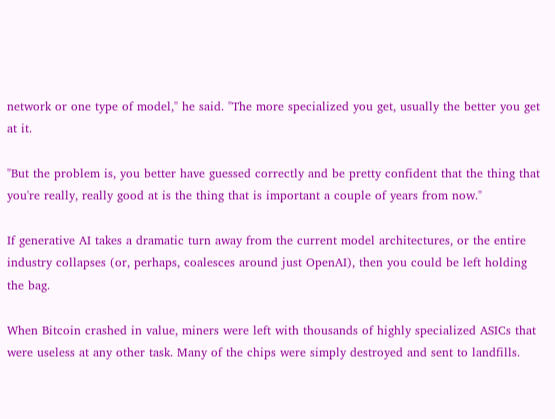network or one type of model," he said. "The more specialized you get, usually the better you get at it.

"But the problem is, you better have guessed correctly and be pretty confident that the thing that you're really, really good at is the thing that is important a couple of years from now."

If generative AI takes a dramatic turn away from the current model architectures, or the entire industry collapses (or, perhaps, coalesces around just OpenAI), then you could be left holding the bag.

When Bitcoin crashed in value, miners were left with thousands of highly specialized ASICs that were useless at any other task. Many of the chips were simply destroyed and sent to landfills.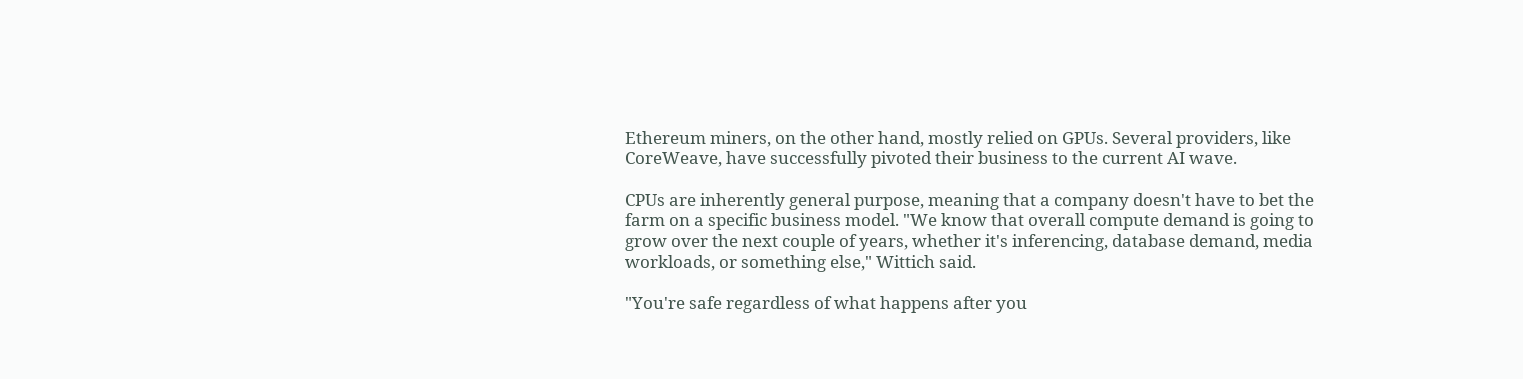Ethereum miners, on the other hand, mostly relied on GPUs. Several providers, like CoreWeave, have successfully pivoted their business to the current AI wave.

CPUs are inherently general purpose, meaning that a company doesn't have to bet the farm on a specific business model. "We know that overall compute demand is going to grow over the next couple of years, whether it's inferencing, database demand, media workloads, or something else," Wittich said.

"You're safe regardless of what happens after you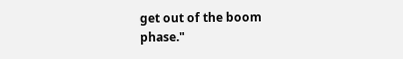get out of the boom phase."